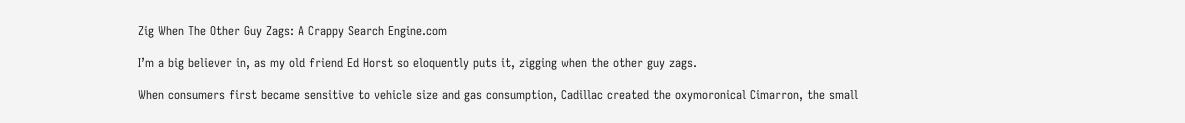Zig When The Other Guy Zags: A Crappy Search Engine.com

I’m a big believer in, as my old friend Ed Horst so eloquently puts it, zigging when the other guy zags.

When consumers first became sensitive to vehicle size and gas consumption, Cadillac created the oxymoronical Cimarron, the small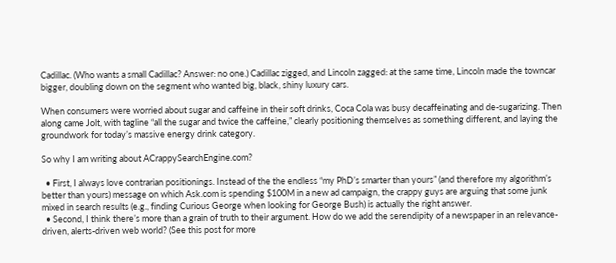Cadillac. (Who wants a small Cadillac? Answer: no one.) Cadillac zigged, and Lincoln zagged: at the same time, Lincoln made the towncar bigger, doubling down on the segment who wanted big, black, shiny luxury cars.

When consumers were worried about sugar and caffeine in their soft drinks, Coca Cola was busy decaffeinating and de-sugarizing. Then along came Jolt, with tagline “all the sugar and twice the caffeine,” clearly positioning themselves as something different, and laying the groundwork for today’s massive energy drink category.

So why I am writing about ACrappySearchEngine.com?

  • First, I always love contrarian positionings. Instead of the the endless “my PhD’s smarter than yours” (and therefore my algorithm’s better than yours) message on which Ask.com is spending $100M in a new ad campaign, the crappy guys are arguing that some junk mixed in search results (e.g., finding Curious George when looking for George Bush) is actually the right answer.
  • Second, I think there’s more than a grain of truth to their argument. How do we add the serendipity of a newspaper in an relevance-driven, alerts-driven web world? (See this post for more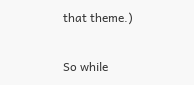that theme.)

So while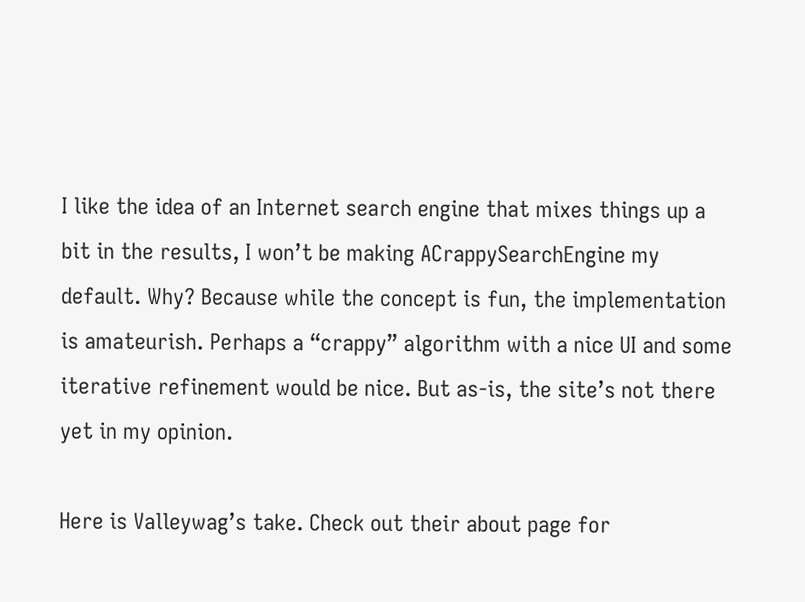I like the idea of an Internet search engine that mixes things up a bit in the results, I won’t be making ACrappySearchEngine my default. Why? Because while the concept is fun, the implementation is amateurish. Perhaps a “crappy” algorithm with a nice UI and some iterative refinement would be nice. But as-is, the site’s not there yet in my opinion.

Here is Valleywag’s take. Check out their about page for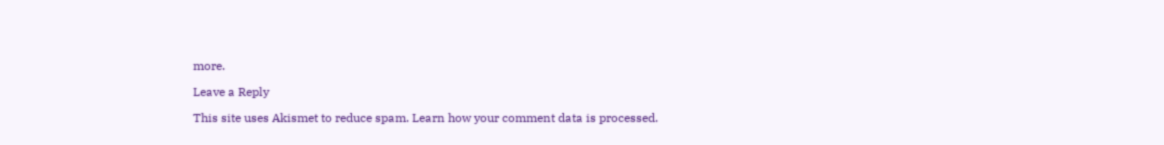more.

Leave a Reply

This site uses Akismet to reduce spam. Learn how your comment data is processed.